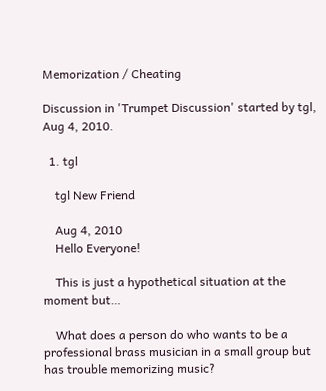Memorization / Cheating

Discussion in 'Trumpet Discussion' started by tgl, Aug 4, 2010.

  1. tgl

    tgl New Friend

    Aug 4, 2010
    Hello Everyone!

    This is just a hypothetical situation at the moment but…

    What does a person do who wants to be a professional brass musician in a small group but has trouble memorizing music?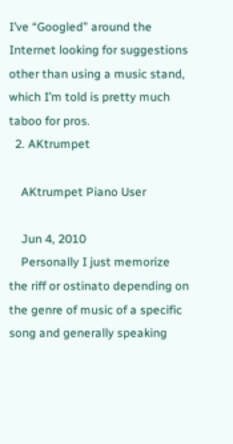I’ve “Googled” around the Internet looking for suggestions other than using a music stand, which I’m told is pretty much taboo for pros.
  2. AKtrumpet

    AKtrumpet Piano User

    Jun 4, 2010
    Personally I just memorize the riff or ostinato depending on the genre of music of a specific song and generally speaking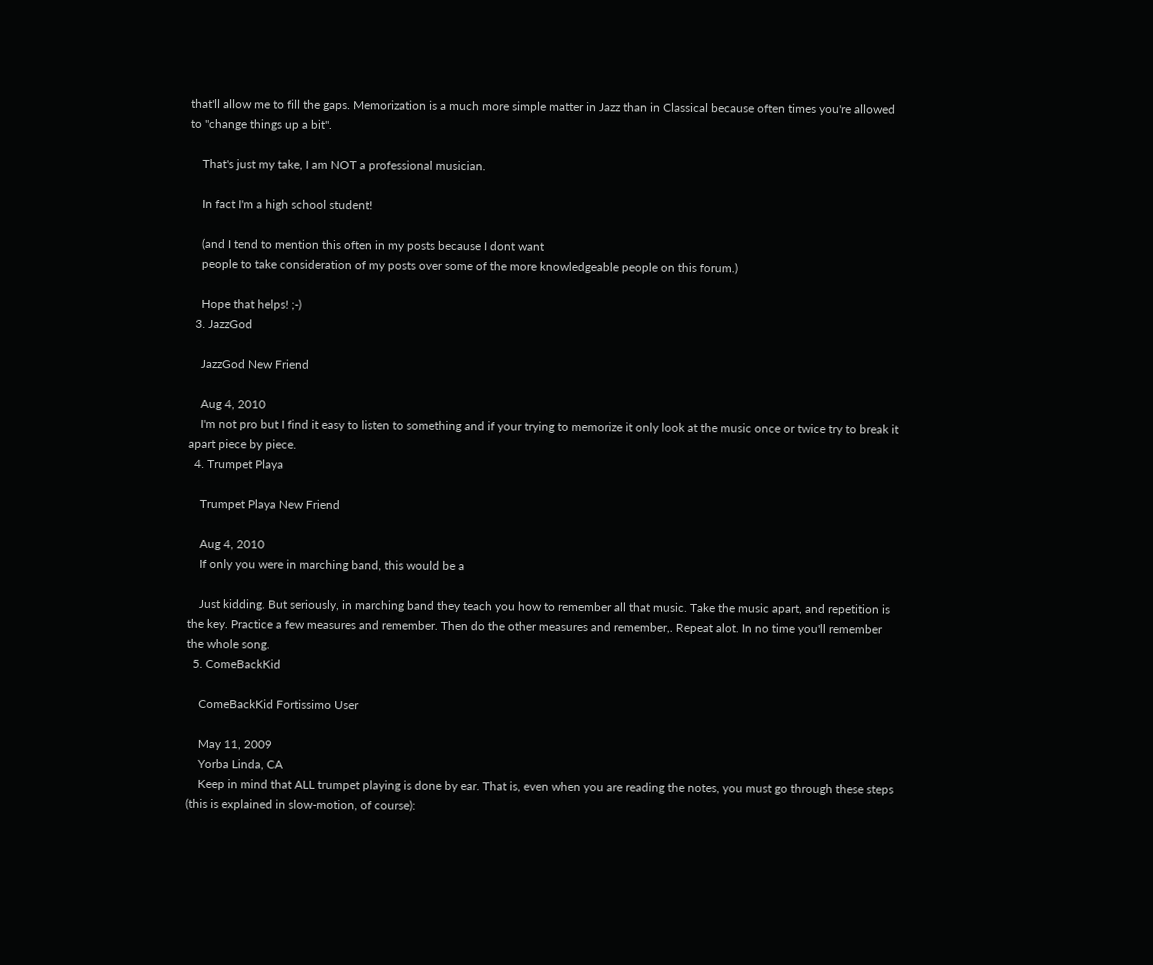that'll allow me to fill the gaps. Memorization is a much more simple matter in Jazz than in Classical because often times you're allowed to "change things up a bit".

    That's just my take, I am NOT a professional musician.

    In fact I'm a high school student!

    (and I tend to mention this often in my posts because I dont want
    people to take consideration of my posts over some of the more knowledgeable people on this forum.)

    Hope that helps! ;-)
  3. JazzGod

    JazzGod New Friend

    Aug 4, 2010
    I'm not pro but I find it easy to listen to something and if your trying to memorize it only look at the music once or twice try to break it apart piece by piece.
  4. Trumpet Playa

    Trumpet Playa New Friend

    Aug 4, 2010
    If only you were in marching band, this would be a

    Just kidding. But seriously, in marching band they teach you how to remember all that music. Take the music apart, and repetition is the key. Practice a few measures and remember. Then do the other measures and remember,. Repeat alot. In no time you'll remember the whole song.
  5. ComeBackKid

    ComeBackKid Fortissimo User

    May 11, 2009
    Yorba Linda, CA
    Keep in mind that ALL trumpet playing is done by ear. That is, even when you are reading the notes, you must go through these steps (this is explained in slow-motion, of course):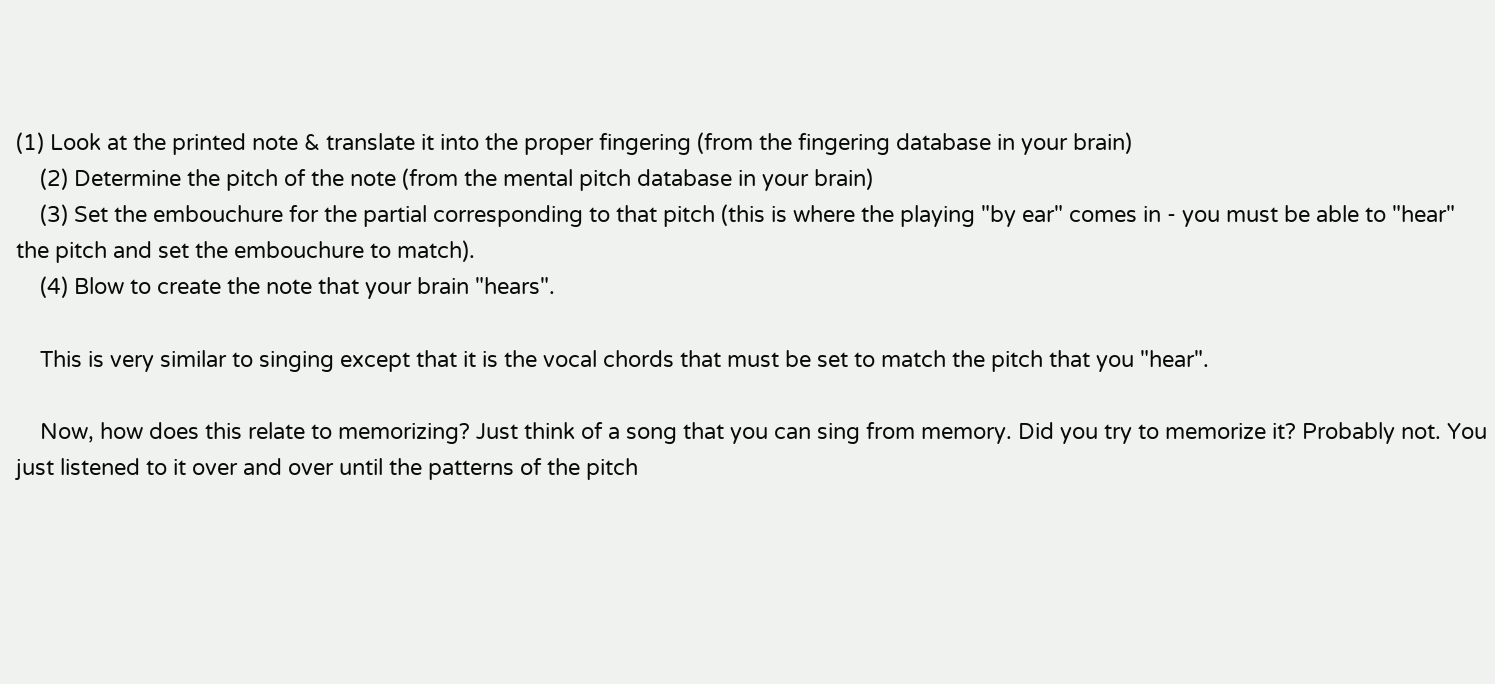(1) Look at the printed note & translate it into the proper fingering (from the fingering database in your brain)
    (2) Determine the pitch of the note (from the mental pitch database in your brain)
    (3) Set the embouchure for the partial corresponding to that pitch (this is where the playing "by ear" comes in - you must be able to "hear" the pitch and set the embouchure to match).
    (4) Blow to create the note that your brain "hears".

    This is very similar to singing except that it is the vocal chords that must be set to match the pitch that you "hear".

    Now, how does this relate to memorizing? Just think of a song that you can sing from memory. Did you try to memorize it? Probably not. You just listened to it over and over until the patterns of the pitch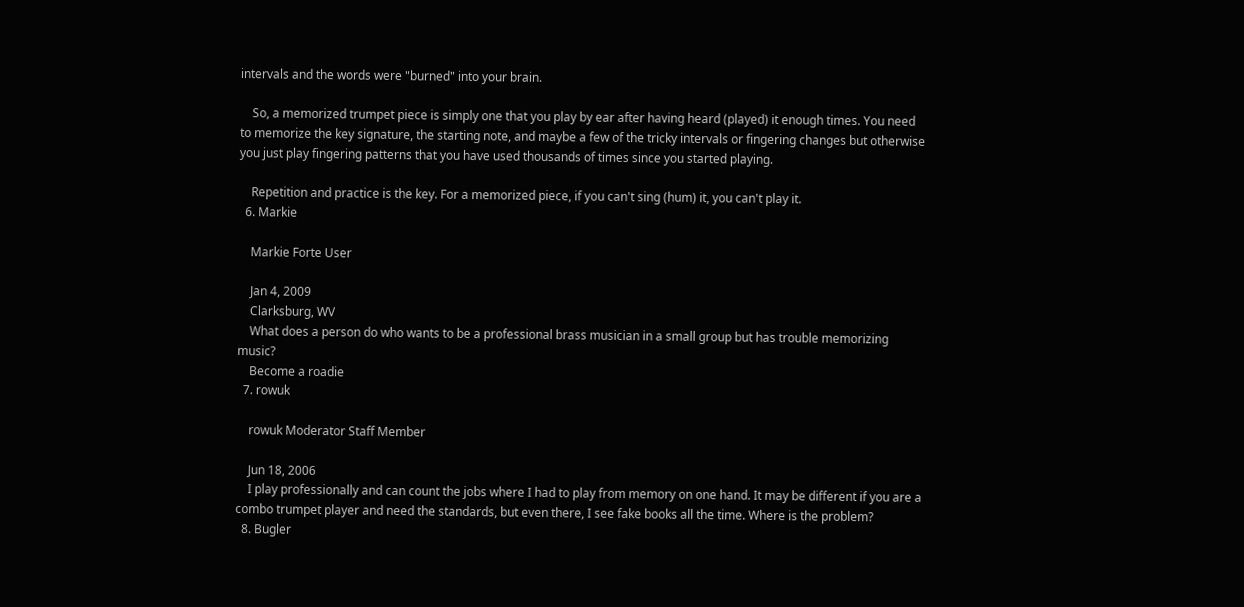intervals and the words were "burned" into your brain.

    So, a memorized trumpet piece is simply one that you play by ear after having heard (played) it enough times. You need to memorize the key signature, the starting note, and maybe a few of the tricky intervals or fingering changes but otherwise you just play fingering patterns that you have used thousands of times since you started playing.

    Repetition and practice is the key. For a memorized piece, if you can't sing (hum) it, you can't play it.
  6. Markie

    Markie Forte User

    Jan 4, 2009
    Clarksburg, WV
    What does a person do who wants to be a professional brass musician in a small group but has trouble memorizing music?
    Become a roadie
  7. rowuk

    rowuk Moderator Staff Member

    Jun 18, 2006
    I play professionally and can count the jobs where I had to play from memory on one hand. It may be different if you are a combo trumpet player and need the standards, but even there, I see fake books all the time. Where is the problem?
  8. Bugler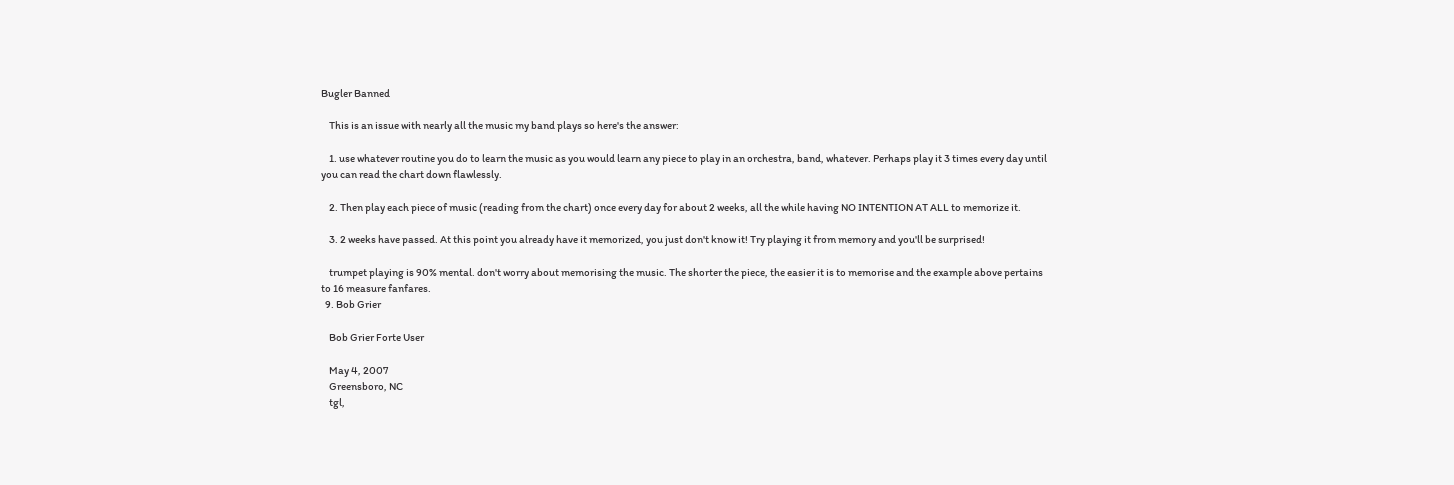Bugler Banned

    This is an issue with nearly all the music my band plays so here's the answer:

    1. use whatever routine you do to learn the music as you would learn any piece to play in an orchestra, band, whatever. Perhaps play it 3 times every day until you can read the chart down flawlessly.

    2. Then play each piece of music (reading from the chart) once every day for about 2 weeks, all the while having NO INTENTION AT ALL to memorize it.

    3. 2 weeks have passed. At this point you already have it memorized, you just don't know it! Try playing it from memory and you'll be surprised!

    trumpet playing is 90% mental. don't worry about memorising the music. The shorter the piece, the easier it is to memorise and the example above pertains to 16 measure fanfares.
  9. Bob Grier

    Bob Grier Forte User

    May 4, 2007
    Greensboro, NC
    tgl,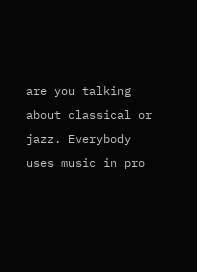are you talking about classical or jazz. Everybody uses music in pro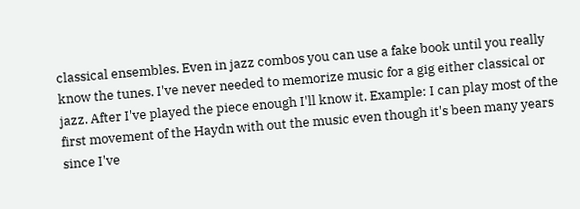classical ensembles. Even in jazz combos you can use a fake book until you really know the tunes. I've never needed to memorize music for a gig either classical or jazz. After I've played the piece enough I'll know it. Example: I can play most of the first movement of the Haydn with out the music even though it's been many years since I've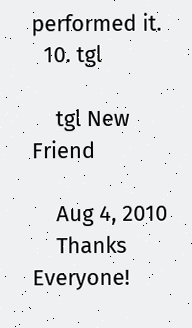performed it.
  10. tgl

    tgl New Friend

    Aug 4, 2010
    Thanks Everyone!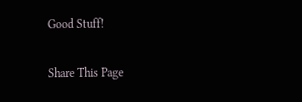Good Stuff!

Share This Page